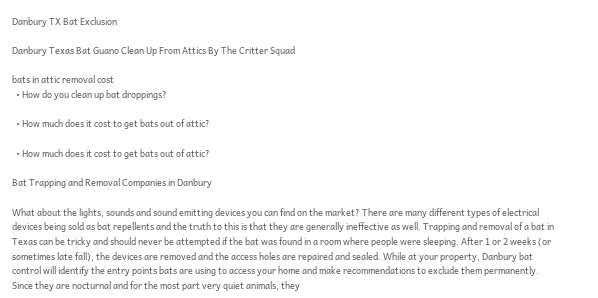Danbury TX Bat Exclusion

Danbury Texas Bat Guano Clean Up From Attics By The Critter Squad

bats in attic removal cost
  • How do you clean up bat droppings?

  • How much does it cost to get bats out of attic?

  • How much does it cost to get bats out of attic?

Bat Trapping and Removal Companies in Danbury

What about the lights, sounds and sound emitting devices you can find on the market? There are many different types of electrical devices being sold as bat repellents and the truth to this is that they are generally ineffective as well. Trapping and removal of a bat in Texas can be tricky and should never be attempted if the bat was found in a room where people were sleeping. After 1 or 2 weeks (or sometimes late fall), the devices are removed and the access holes are repaired and sealed. While at your property, Danbury bat control will identify the entry points bats are using to access your home and make recommendations to exclude them permanently. Since they are nocturnal and for the most part very quiet animals, they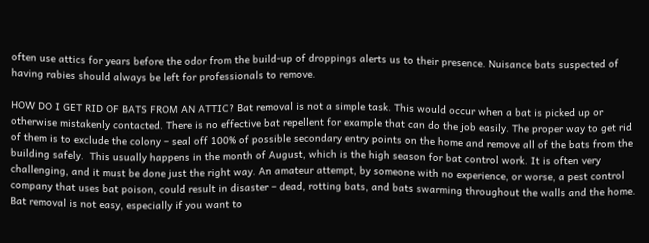often use attics for years before the odor from the build-up of droppings alerts us to their presence. Nuisance bats suspected of having rabies should always be left for professionals to remove.

HOW DO I GET RID OF BATS FROM AN ATTIC? Bat removal is not a simple task. This would occur when a bat is picked up or otherwise mistakenly contacted. There is no effective bat repellent for example that can do the job easily. The proper way to get rid of them is to exclude the colony – seal off 100% of possible secondary entry points on the home and remove all of the bats from the building safely.  This usually happens in the month of August, which is the high season for bat control work. It is often very challenging, and it must be done just the right way. An amateur attempt, by someone with no experience, or worse, a pest control company that uses bat poison, could result in disaster – dead, rotting bats, and bats swarming throughout the walls and the home. Bat removal is not easy, especially if you want to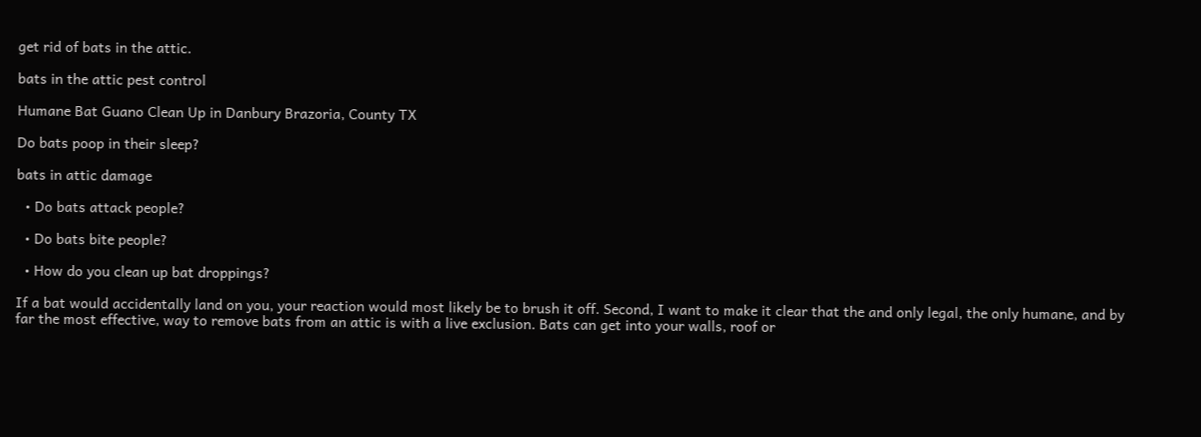get rid of bats in the attic.

bats in the attic pest control

Humane Bat Guano Clean Up in Danbury Brazoria, County TX

Do bats poop in their sleep?

bats in attic damage

  • Do bats attack people?

  • Do bats bite people?

  • How do you clean up bat droppings?

If a bat would accidentally land on you, your reaction would most likely be to brush it off. Second, I want to make it clear that the and only legal, the only humane, and by far the most effective, way to remove bats from an attic is with a live exclusion. Bats can get into your walls, roof or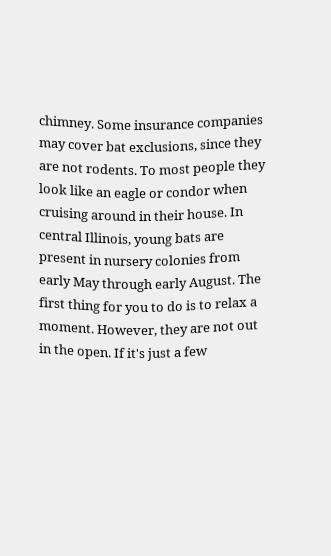chimney. Some insurance companies may cover bat exclusions, since they are not rodents. To most people they look like an eagle or condor when cruising around in their house. In central Illinois, young bats are present in nursery colonies from early May through early August. The first thing for you to do is to relax a moment. However, they are not out in the open. If it's just a few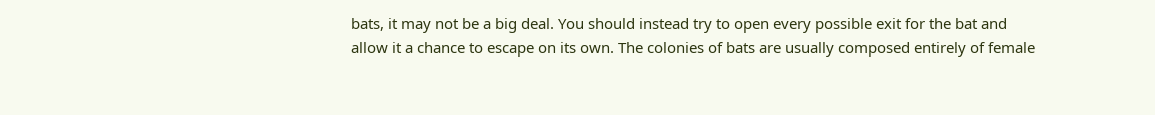bats, it may not be a big deal. You should instead try to open every possible exit for the bat and allow it a chance to escape on its own. The colonies of bats are usually composed entirely of female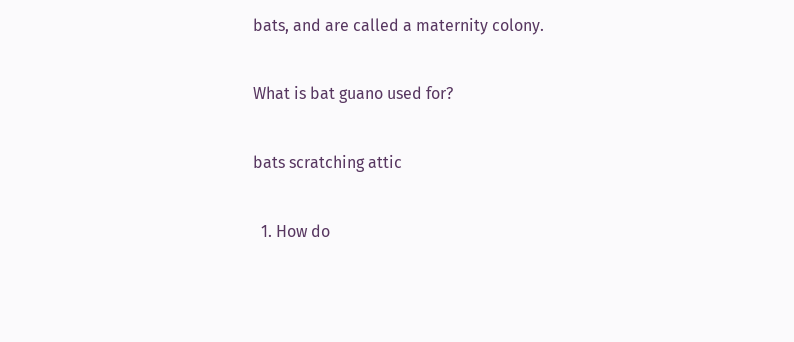bats, and are called a maternity colony.

What is bat guano used for?

bats scratching attic

  1. How do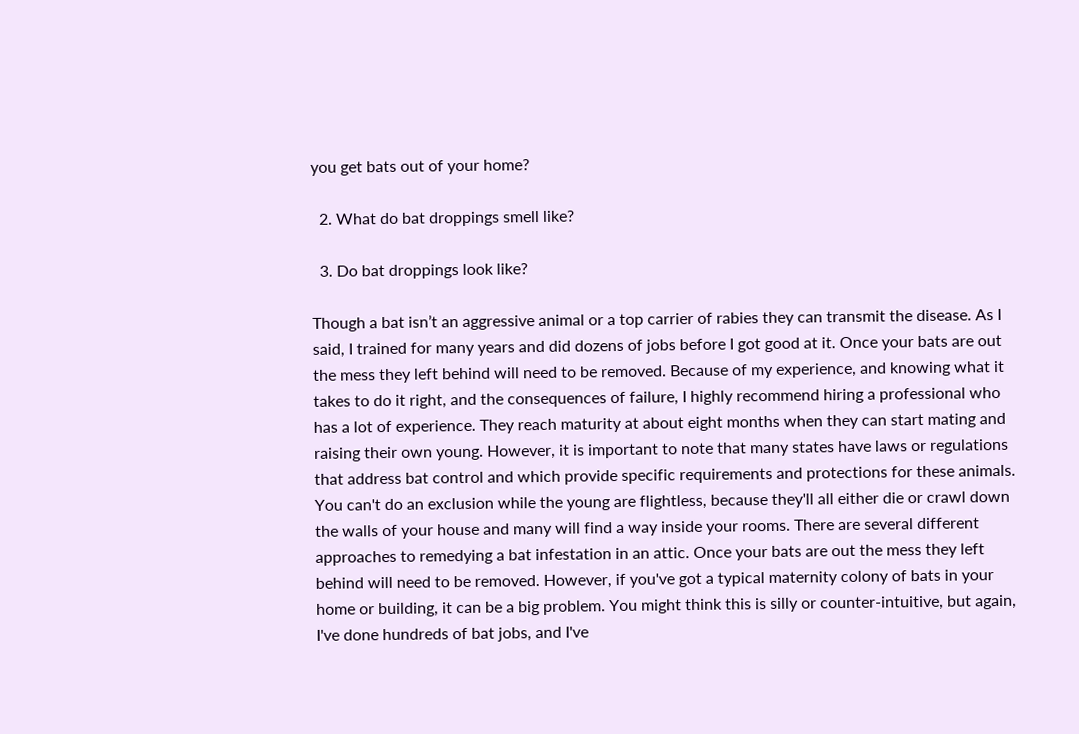you get bats out of your home?

  2. What do bat droppings smell like?

  3. Do bat droppings look like?

Though a bat isn’t an aggressive animal or a top carrier of rabies they can transmit the disease. As I said, I trained for many years and did dozens of jobs before I got good at it. Once your bats are out the mess they left behind will need to be removed. Because of my experience, and knowing what it takes to do it right, and the consequences of failure, I highly recommend hiring a professional who has a lot of experience. They reach maturity at about eight months when they can start mating and raising their own young. However, it is important to note that many states have laws or regulations that address bat control and which provide specific requirements and protections for these animals. You can't do an exclusion while the young are flightless, because they'll all either die or crawl down the walls of your house and many will find a way inside your rooms. There are several different approaches to remedying a bat infestation in an attic. Once your bats are out the mess they left behind will need to be removed. However, if you've got a typical maternity colony of bats in your home or building, it can be a big problem. You might think this is silly or counter-intuitive, but again, I've done hundreds of bat jobs, and I've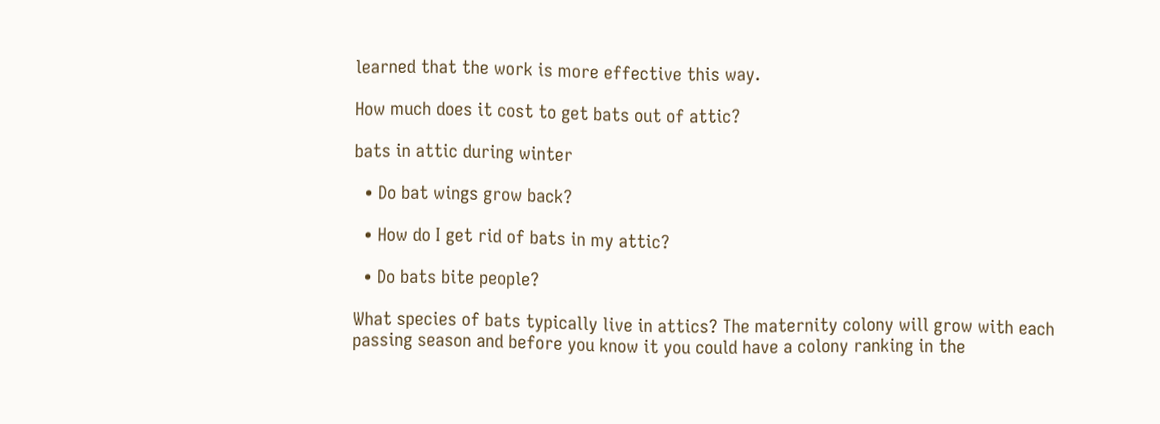learned that the work is more effective this way.

How much does it cost to get bats out of attic?

bats in attic during winter

  • Do bat wings grow back?

  • How do I get rid of bats in my attic?

  • Do bats bite people?

What species of bats typically live in attics? The maternity colony will grow with each passing season and before you know it you could have a colony ranking in the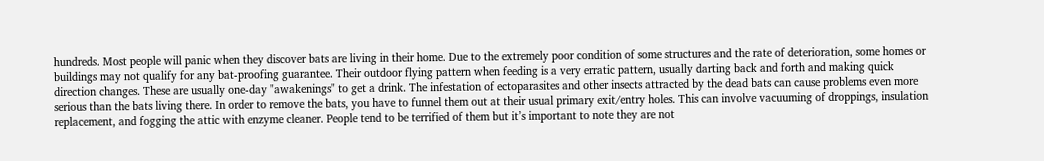hundreds. Most people will panic when they discover bats are living in their home. Due to the extremely poor condition of some structures and the rate of deterioration, some homes or buildings may not qualify for any bat-proofing guarantee. Their outdoor flying pattern when feeding is a very erratic pattern, usually darting back and forth and making quick direction changes. These are usually one-day "awakenings" to get a drink. The infestation of ectoparasites and other insects attracted by the dead bats can cause problems even more serious than the bats living there. In order to remove the bats, you have to funnel them out at their usual primary exit/entry holes. This can involve vacuuming of droppings, insulation replacement, and fogging the attic with enzyme cleaner. People tend to be terrified of them but it’s important to note they are not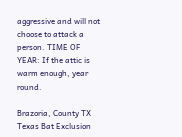aggressive and will not choose to attack a person. TIME OF YEAR: If the attic is warm enough, year round.

Brazoria, County TX Texas Bat Exclusion